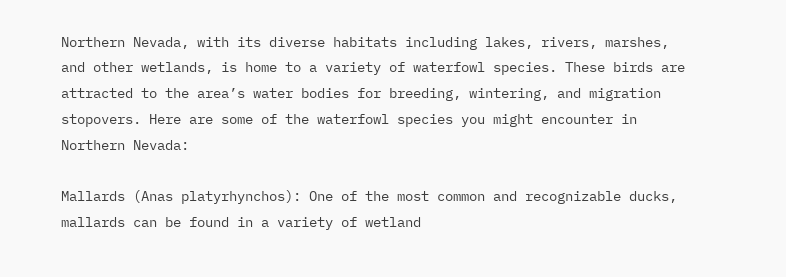Northern Nevada, with its diverse habitats including lakes, rivers, marshes, and other wetlands, is home to a variety of waterfowl species. These birds are attracted to the area’s water bodies for breeding, wintering, and migration stopovers. Here are some of the waterfowl species you might encounter in Northern Nevada:

Mallards (Anas platyrhynchos): One of the most common and recognizable ducks, mallards can be found in a variety of wetland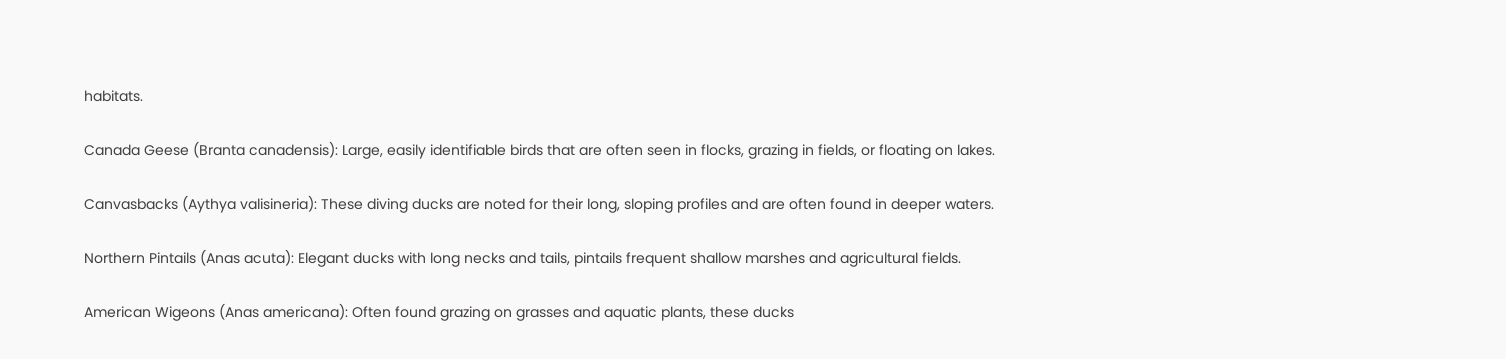habitats.

Canada Geese (Branta canadensis): Large, easily identifiable birds that are often seen in flocks, grazing in fields, or floating on lakes.

Canvasbacks (Aythya valisineria): These diving ducks are noted for their long, sloping profiles and are often found in deeper waters.

Northern Pintails (Anas acuta): Elegant ducks with long necks and tails, pintails frequent shallow marshes and agricultural fields.

American Wigeons (Anas americana): Often found grazing on grasses and aquatic plants, these ducks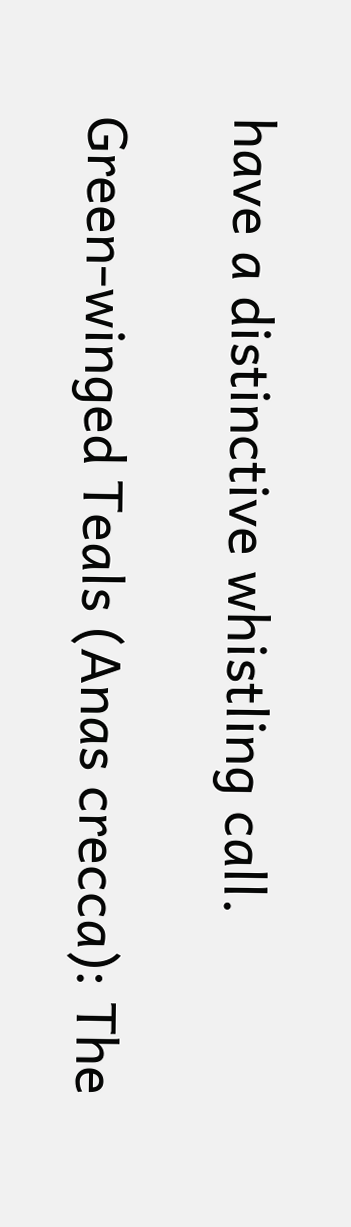have a distinctive whistling call.

Green-winged Teals (Anas crecca): The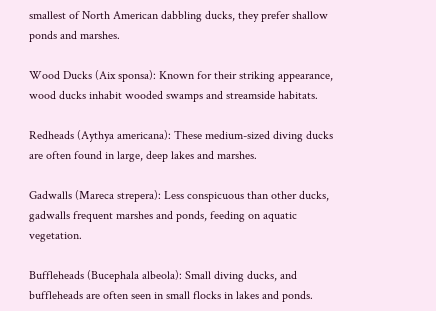smallest of North American dabbling ducks, they prefer shallow ponds and marshes.

Wood Ducks (Aix sponsa): Known for their striking appearance, wood ducks inhabit wooded swamps and streamside habitats.

Redheads (Aythya americana): These medium-sized diving ducks are often found in large, deep lakes and marshes.

Gadwalls (Mareca strepera): Less conspicuous than other ducks, gadwalls frequent marshes and ponds, feeding on aquatic vegetation.

Buffleheads (Bucephala albeola): Small diving ducks, and buffleheads are often seen in small flocks in lakes and ponds.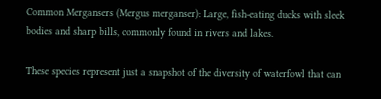Common Mergansers (Mergus merganser): Large, fish-eating ducks with sleek bodies and sharp bills, commonly found in rivers and lakes.

These species represent just a snapshot of the diversity of waterfowl that can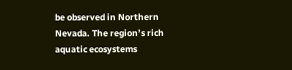be observed in Northern Nevada. The region’s rich aquatic ecosystems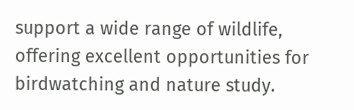support a wide range of wildlife, offering excellent opportunities for birdwatching and nature study.